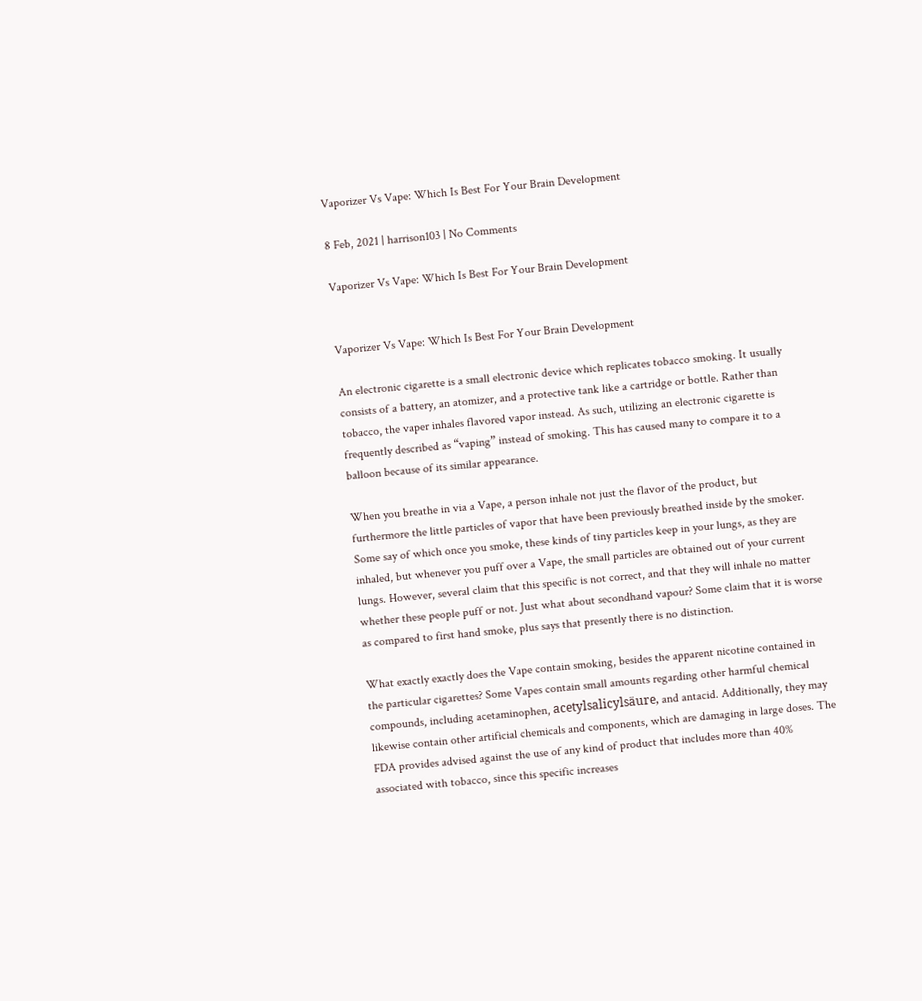Vaporizer Vs Vape: Which Is Best For Your Brain Development

8 Feb, 2021 | harrison103 | No Comments

Vaporizer Vs Vape: Which Is Best For Your Brain Development


Vaporizer Vs Vape: Which Is Best For Your Brain Development

An electronic cigarette is a small electronic device which replicates tobacco smoking. It usually consists of a battery, an atomizer, and a protective tank like a cartridge or bottle. Rather than tobacco, the vaper inhales flavored vapor instead. As such, utilizing an electronic cigarette is frequently described as “vaping” instead of smoking. This has caused many to compare it to a balloon because of its similar appearance.

When you breathe in via a Vape, a person inhale not just the flavor of the product, but furthermore the little particles of vapor that have been previously breathed inside by the smoker. Some say of which once you smoke, these kinds of tiny particles keep in your lungs, as they are inhaled, but whenever you puff over a Vape, the small particles are obtained out of your current lungs. However, several claim that this specific is not correct, and that they will inhale no matter whether these people puff or not. Just what about secondhand vapour? Some claim that it is worse as compared to first hand smoke, plus says that presently there is no distinction.

What exactly exactly does the Vape contain smoking, besides the apparent nicotine contained in the particular cigarettes? Some Vapes contain small amounts regarding other harmful chemical compounds, including acetaminophen, acetylsalicylsäure, and antacid. Additionally, they may likewise contain other artificial chemicals and components, which are damaging in large doses. The FDA provides advised against the use of any kind of product that includes more than 40% associated with tobacco, since this specific increases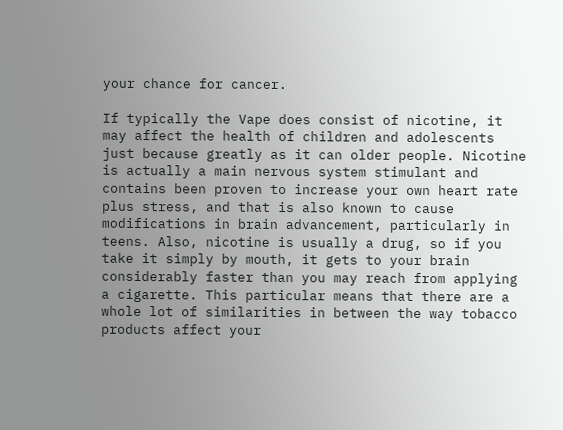your chance for cancer.

If typically the Vape does consist of nicotine, it may affect the health of children and adolescents just because greatly as it can older people. Nicotine is actually a main nervous system stimulant and contains been proven to increase your own heart rate plus stress, and that is also known to cause modifications in brain advancement, particularly in teens. Also, nicotine is usually a drug, so if you take it simply by mouth, it gets to your brain considerably faster than you may reach from applying a cigarette. This particular means that there are a whole lot of similarities in between the way tobacco products affect your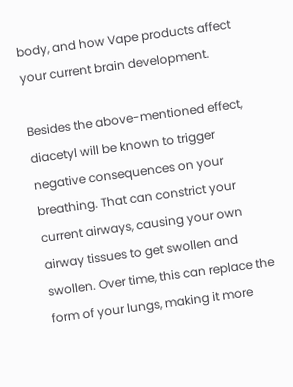body, and how Vape products affect your current brain development.

Besides the above-mentioned effect, diacetyl will be known to trigger negative consequences on your breathing. That can constrict your current airways, causing your own airway tissues to get swollen and swollen. Over time, this can replace the form of your lungs, making it more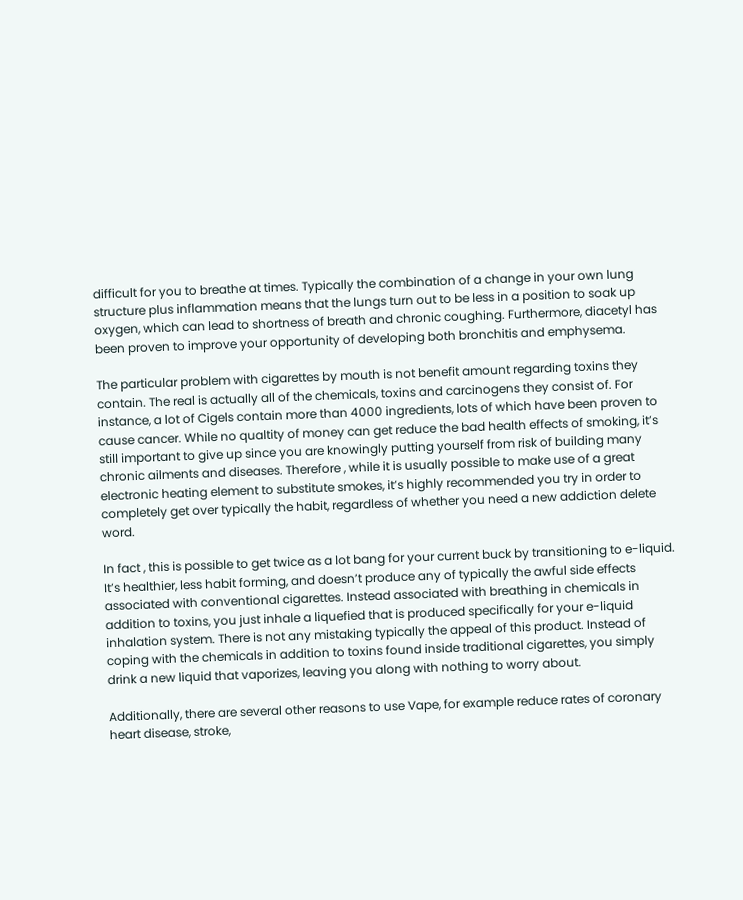difficult for you to breathe at times. Typically the combination of a change in your own lung structure plus inflammation means that the lungs turn out to be less in a position to soak up oxygen, which can lead to shortness of breath and chronic coughing. Furthermore, diacetyl has been proven to improve your opportunity of developing both bronchitis and emphysema.

The particular problem with cigarettes by mouth is not benefit amount regarding toxins they contain. The real is actually all of the chemicals, toxins and carcinogens they consist of. For instance, a lot of Cigels contain more than 4000 ingredients, lots of which have been proven to cause cancer. While no qualtity of money can get reduce the bad health effects of smoking, it’s still important to give up since you are knowingly putting yourself from risk of building many chronic ailments and diseases. Therefore , while it is usually possible to make use of a great electronic heating element to substitute smokes, it’s highly recommended you try in order to completely get over typically the habit, regardless of whether you need a new addiction delete word.

In fact , this is possible to get twice as a lot bang for your current buck by transitioning to e-liquid. It’s healthier, less habit forming, and doesn’t produce any of typically the awful side effects associated with conventional cigarettes. Instead associated with breathing in chemicals in addition to toxins, you just inhale a liquefied that is produced specifically for your e-liquid inhalation system. There is not any mistaking typically the appeal of this product. Instead of coping with the chemicals in addition to toxins found inside traditional cigarettes, you simply drink a new liquid that vaporizes, leaving you along with nothing to worry about.

Additionally, there are several other reasons to use Vape, for example reduce rates of coronary heart disease, stroke,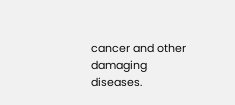cancer and other damaging diseases.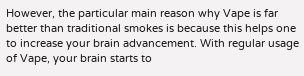However, the particular main reason why Vape is far better than traditional smokes is because this helps one to increase your brain advancement. With regular usage of Vape, your brain starts to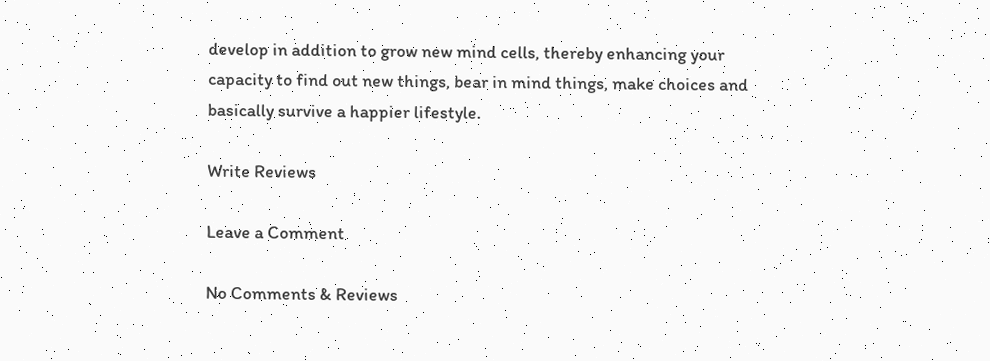develop in addition to grow new mind cells, thereby enhancing your capacity to find out new things, bear in mind things, make choices and basically survive a happier lifestyle.

Write Reviews

Leave a Comment

No Comments & Reviews